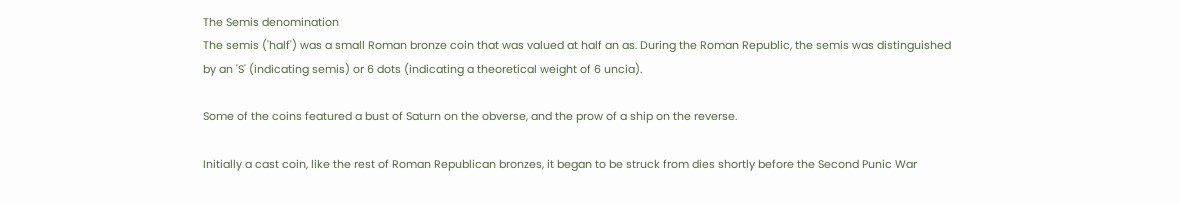The Semis denomination
The semis ('half') was a small Roman bronze coin that was valued at half an as. During the Roman Republic, the semis was distinguished by an 'S' (indicating semis) or 6 dots (indicating a theoretical weight of 6 uncia).

Some of the coins featured a bust of Saturn on the obverse, and the prow of a ship on the reverse.

Initially a cast coin, like the rest of Roman Republican bronzes, it began to be struck from dies shortly before the Second Punic War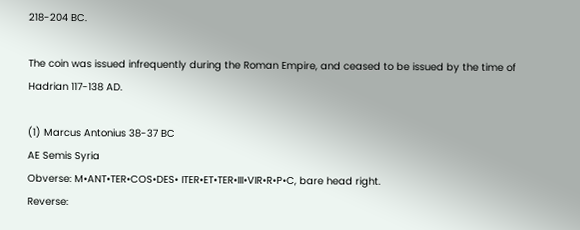218-204 BC.

The coin was issued infrequently during the Roman Empire, and ceased to be issued by the time of Hadrian 117-138 AD.

(1) Marcus Antonius 38-37 BC
AE Semis Syria
Obverse: M•ANT•TER•COS•DES• ITER•ET•TER•III•VIR•R•P•C, bare head right.
Reverse: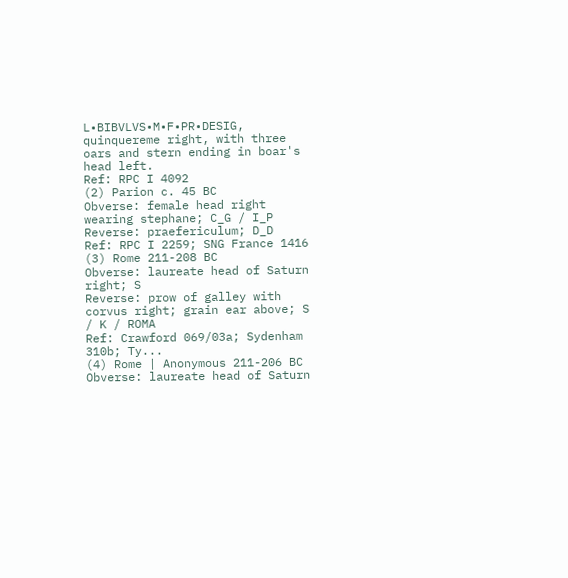L•BIBVLVS•M•F•PR•DESIG, quinquereme right, with three oars and stern ending in boar's head left.
Ref: RPC I 4092
(2) Parion c. 45 BC
Obverse: female head right wearing stephane; C_G / I_P
Reverse: praefericulum; D_D
Ref: RPC I 2259; SNG France 1416
(3) Rome 211-208 BC
Obverse: laureate head of Saturn right; S
Reverse: prow of galley with corvus right; grain ear above; S / K / ROMA
Ref: Crawford 069/03a; Sydenham 310b; Ty...
(4) Rome | Anonymous 211-206 BC
Obverse: laureate head of Saturn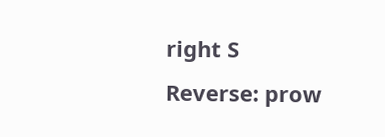right S
Reverse: prow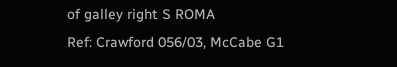of galley right S ROMA
Ref: Crawford 056/03, McCabe G1